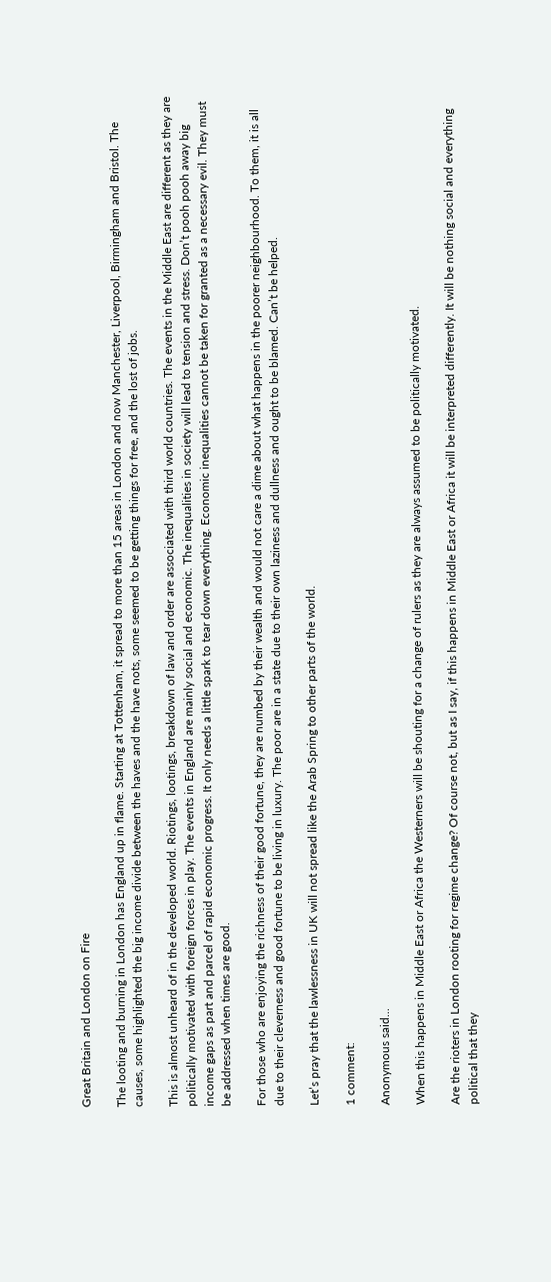Great Britain and London on Fire

The looting and burning in London has England up in flame. Starting at Tottenham, it spread to more than 15 areas in London and now Manchester, Liverpool, Birmingham and Bristol. The causes, some highlighted the big income divide between the haves and the have nots, some seemed to be getting things for free, and the lost of jobs.

This is almost unheard of in the developed world. Riotings, lootings, breakdown of law and order are associated with third world countries. The events in the Middle East are different as they are politically motivated with foreign forces in play. The events in England are mainly social and economic. The inequalities in society will lead to tension and stress. Don’t pooh pooh away big income gaps as part and parcel of rapid economic progress. It only needs a little spark to tear down everything. Economic inequalities cannot be taken for granted as a necessary evil. They must be addressed when times are good.

For those who are enjoying the richness of their good fortune, they are numbed by their wealth and would not care a dime about what happens in the poorer neighbourhood. To them, it is all due to their cleverness and good fortune to be living in luxury. The poor are in a state due to their own laziness and dullness and ought to be blamed. Can’t be helped.

Let’s pray that the lawlessness in UK will not spread like the Arab Spring to other parts of the world.

1 comment:

Anonymous said...

When this happens in Middle East or Africa the Westerners will be shouting for a change of rulers as they are always assumed to be politically motivated.

Are the rioters in London rooting for regime change? Of course not, but as I say, if this happens in Middle East or Africa it will be interpreted differently. It will be nothing social and everything political that they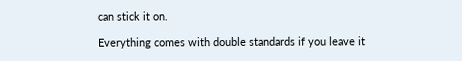can stick it on.

Everything comes with double standards if you leave it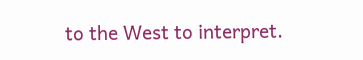to the West to interpret.